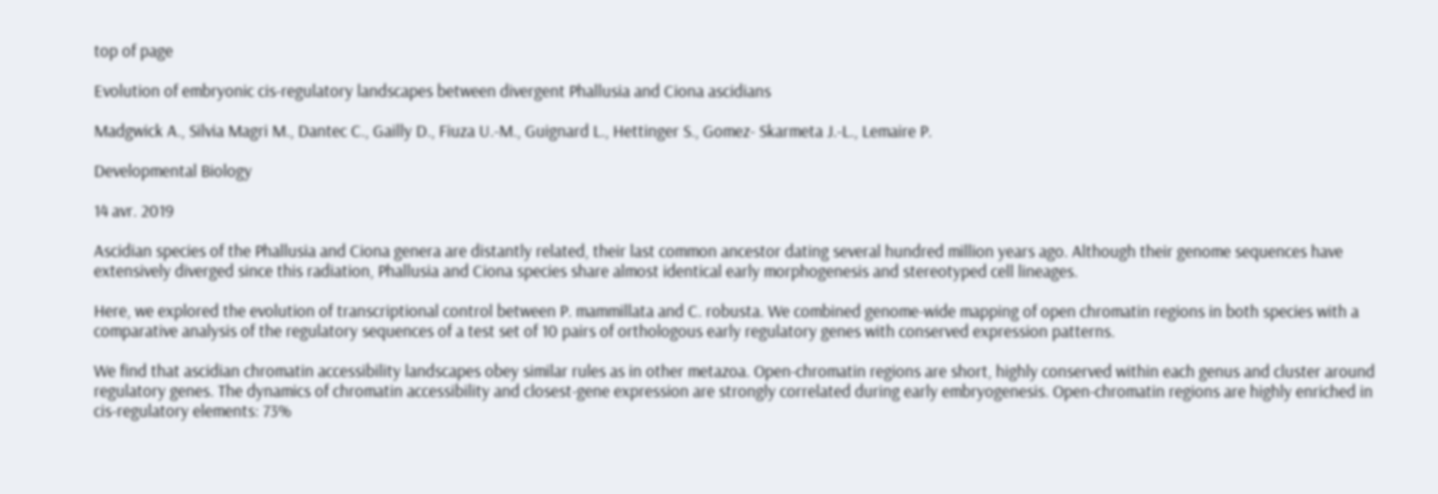top of page

Evolution of embryonic cis-regulatory landscapes between divergent Phallusia and Ciona ascidians

Madgwick A., Silvia Magri M., Dantec C., Gailly D., Fiuza U.-M., Guignard L., Hettinger S., Gomez- Skarmeta J.-L., Lemaire P.

Developmental Biology

14 avr. 2019

Ascidian species of the Phallusia and Ciona genera are distantly related, their last common ancestor dating several hundred million years ago. Although their genome sequences have extensively diverged since this radiation, Phallusia and Ciona species share almost identical early morphogenesis and stereotyped cell lineages.

Here, we explored the evolution of transcriptional control between P. mammillata and C. robusta. We combined genome-wide mapping of open chromatin regions in both species with a comparative analysis of the regulatory sequences of a test set of 10 pairs of orthologous early regulatory genes with conserved expression patterns.

We find that ascidian chromatin accessibility landscapes obey similar rules as in other metazoa. Open-chromatin regions are short, highly conserved within each genus and cluster around regulatory genes. The dynamics of chromatin accessibility and closest-gene expression are strongly correlated during early embryogenesis. Open-chromatin regions are highly enriched in cis-regulatory elements: 73%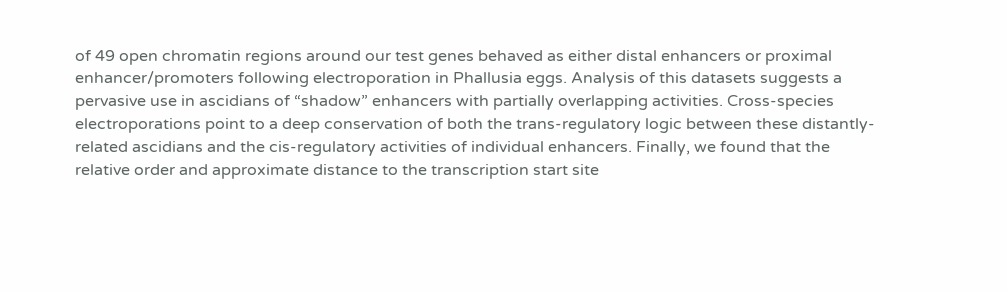of 49 open chromatin regions around our test genes behaved as either distal enhancers or proximal enhancer/promoters following electroporation in Phallusia eggs. Analysis of this datasets suggests a pervasive use in ascidians of “shadow” enhancers with partially overlapping activities. Cross-species electroporations point to a deep conservation of both the trans-regulatory logic between these distantly-related ascidians and the cis-regulatory activities of individual enhancers. Finally, we found that the relative order and approximate distance to the transcription start site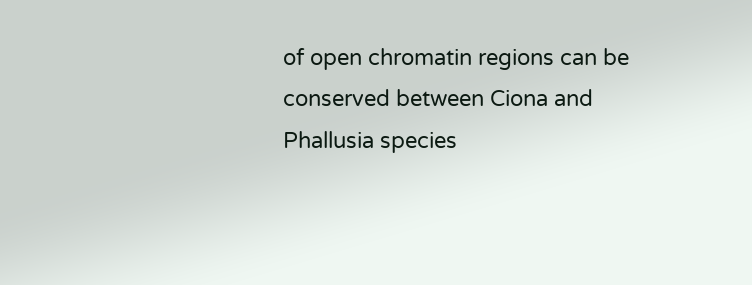of open chromatin regions can be conserved between Ciona and Phallusia species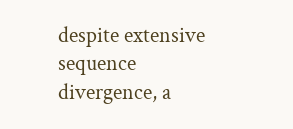despite extensive sequence divergence, a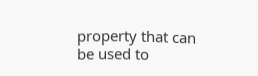property that can be used to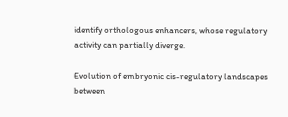identify orthologous enhancers, whose regulatory activity can partially diverge.

Evolution of embryonic cis-regulatory landscapes between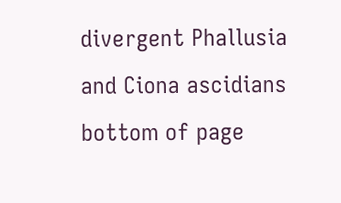divergent Phallusia and Ciona ascidians
bottom of page